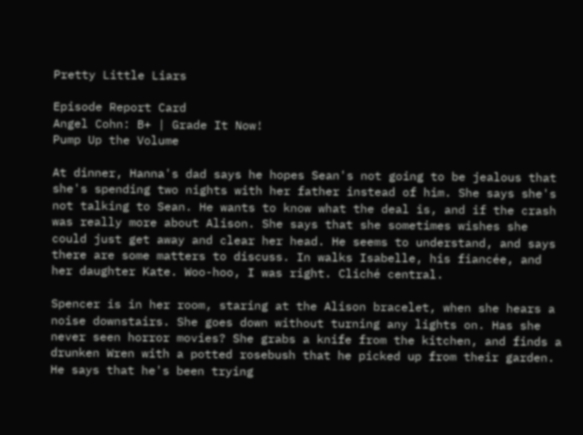Pretty Little Liars

Episode Report Card
Angel Cohn: B+ | Grade It Now!
Pump Up the Volume

At dinner, Hanna's dad says he hopes Sean's not going to be jealous that she's spending two nights with her father instead of him. She says she's not talking to Sean. He wants to know what the deal is, and if the crash was really more about Alison. She says that she sometimes wishes she could just get away and clear her head. He seems to understand, and says there are some matters to discuss. In walks Isabelle, his fiancée, and her daughter Kate. Woo-hoo, I was right. Cliché central.

Spencer is in her room, staring at the Alison bracelet, when she hears a noise downstairs. She goes down without turning any lights on. Has she never seen horror movies? She grabs a knife from the kitchen, and finds a drunken Wren with a potted rosebush that he picked up from their garden. He says that he's been trying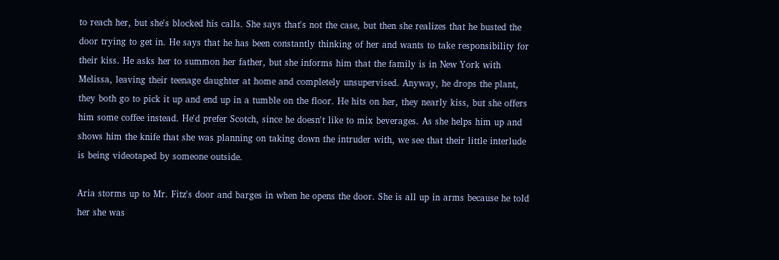to reach her, but she's blocked his calls. She says that's not the case, but then she realizes that he busted the door trying to get in. He says that he has been constantly thinking of her and wants to take responsibility for their kiss. He asks her to summon her father, but she informs him that the family is in New York with Melissa, leaving their teenage daughter at home and completely unsupervised. Anyway, he drops the plant, they both go to pick it up and end up in a tumble on the floor. He hits on her, they nearly kiss, but she offers him some coffee instead. He'd prefer Scotch, since he doesn't like to mix beverages. As she helps him up and shows him the knife that she was planning on taking down the intruder with, we see that their little interlude is being videotaped by someone outside.

Aria storms up to Mr. Fitz's door and barges in when he opens the door. She is all up in arms because he told her she was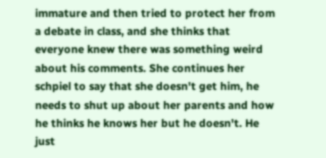immature and then tried to protect her from a debate in class, and she thinks that everyone knew there was something weird about his comments. She continues her schpiel to say that she doesn't get him, he needs to shut up about her parents and how he thinks he knows her but he doesn't. He just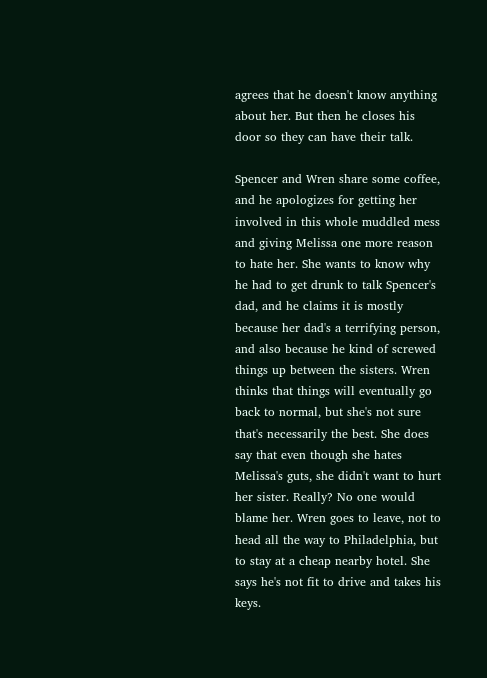agrees that he doesn't know anything about her. But then he closes his door so they can have their talk.

Spencer and Wren share some coffee, and he apologizes for getting her involved in this whole muddled mess and giving Melissa one more reason to hate her. She wants to know why he had to get drunk to talk Spencer's dad, and he claims it is mostly because her dad's a terrifying person, and also because he kind of screwed things up between the sisters. Wren thinks that things will eventually go back to normal, but she's not sure that's necessarily the best. She does say that even though she hates Melissa's guts, she didn't want to hurt her sister. Really? No one would blame her. Wren goes to leave, not to head all the way to Philadelphia, but to stay at a cheap nearby hotel. She says he's not fit to drive and takes his keys.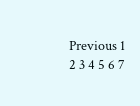Previous 1 2 3 4 5 6 7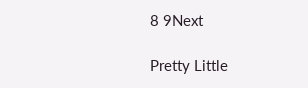8 9Next

Pretty Little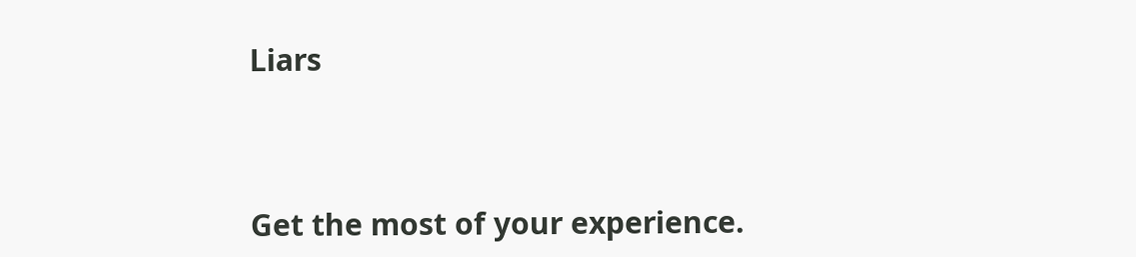Liars




Get the most of your experience.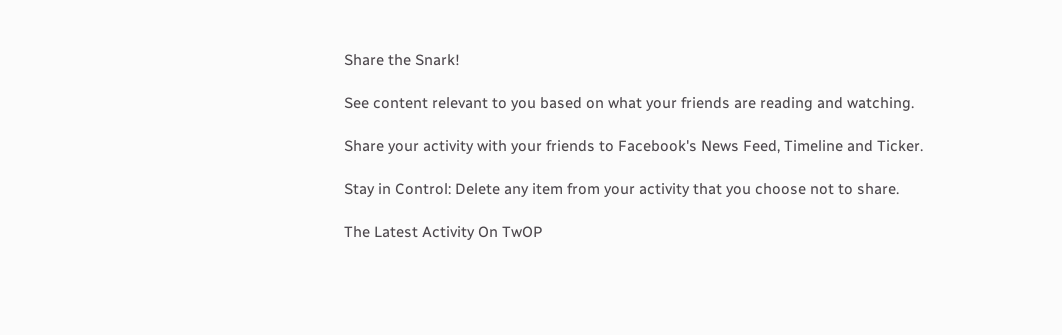Share the Snark!

See content relevant to you based on what your friends are reading and watching.

Share your activity with your friends to Facebook's News Feed, Timeline and Ticker.

Stay in Control: Delete any item from your activity that you choose not to share.

The Latest Activity On TwOP